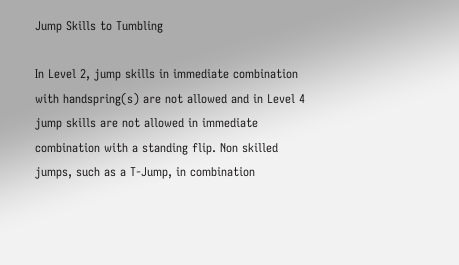Jump Skills to Tumbling

In Level 2, jump skills in immediate combination with handspring(s) are not allowed and in Level 4 jump skills are not allowed in immediate combination with a standing flip. Non skilled jumps, such as a T-Jump, in combination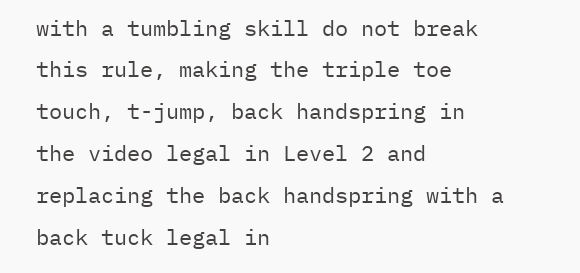with a tumbling skill do not break this rule, making the triple toe touch, t-jump, back handspring in the video legal in Level 2 and replacing the back handspring with a back tuck legal in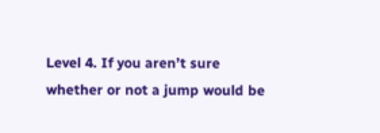Level 4. If you aren’t sure whether or not a jump would be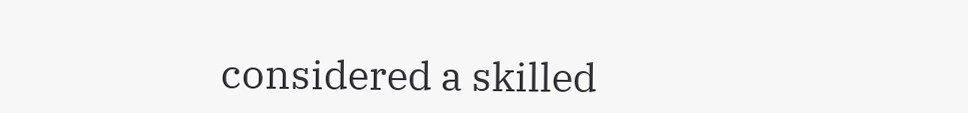considered a skilled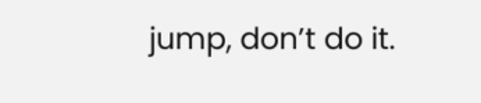jump, don’t do it.